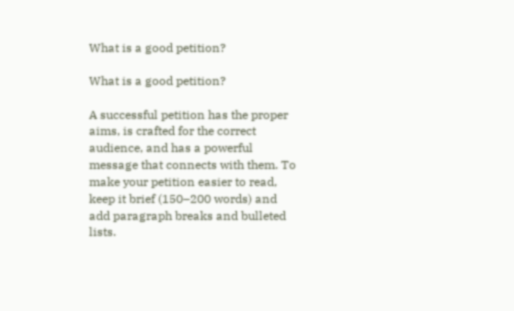What is a good petition?

What is a good petition?

A successful petition has the proper aims, is crafted for the correct audience, and has a powerful message that connects with them. To make your petition easier to read, keep it brief (150–200 words) and add paragraph breaks and bulleted lists.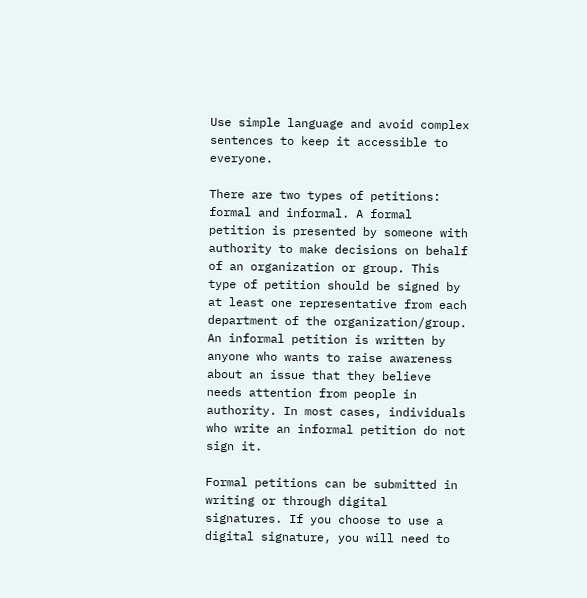Use simple language and avoid complex sentences to keep it accessible to everyone.

There are two types of petitions: formal and informal. A formal petition is presented by someone with authority to make decisions on behalf of an organization or group. This type of petition should be signed by at least one representative from each department of the organization/group. An informal petition is written by anyone who wants to raise awareness about an issue that they believe needs attention from people in authority. In most cases, individuals who write an informal petition do not sign it.

Formal petitions can be submitted in writing or through digital signatures. If you choose to use a digital signature, you will need to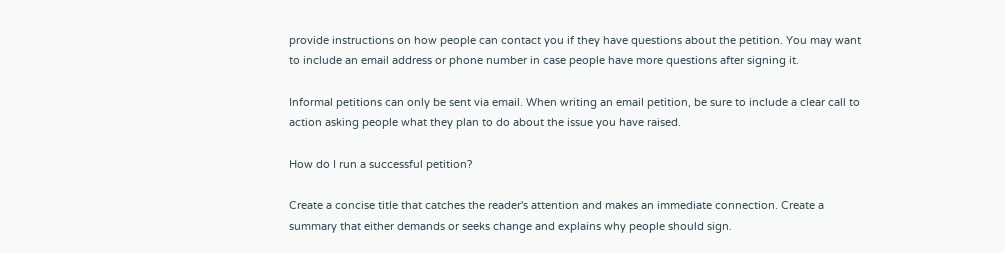provide instructions on how people can contact you if they have questions about the petition. You may want to include an email address or phone number in case people have more questions after signing it.

Informal petitions can only be sent via email. When writing an email petition, be sure to include a clear call to action asking people what they plan to do about the issue you have raised.

How do I run a successful petition?

Create a concise title that catches the reader's attention and makes an immediate connection. Create a summary that either demands or seeks change and explains why people should sign.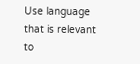Use language that is relevant to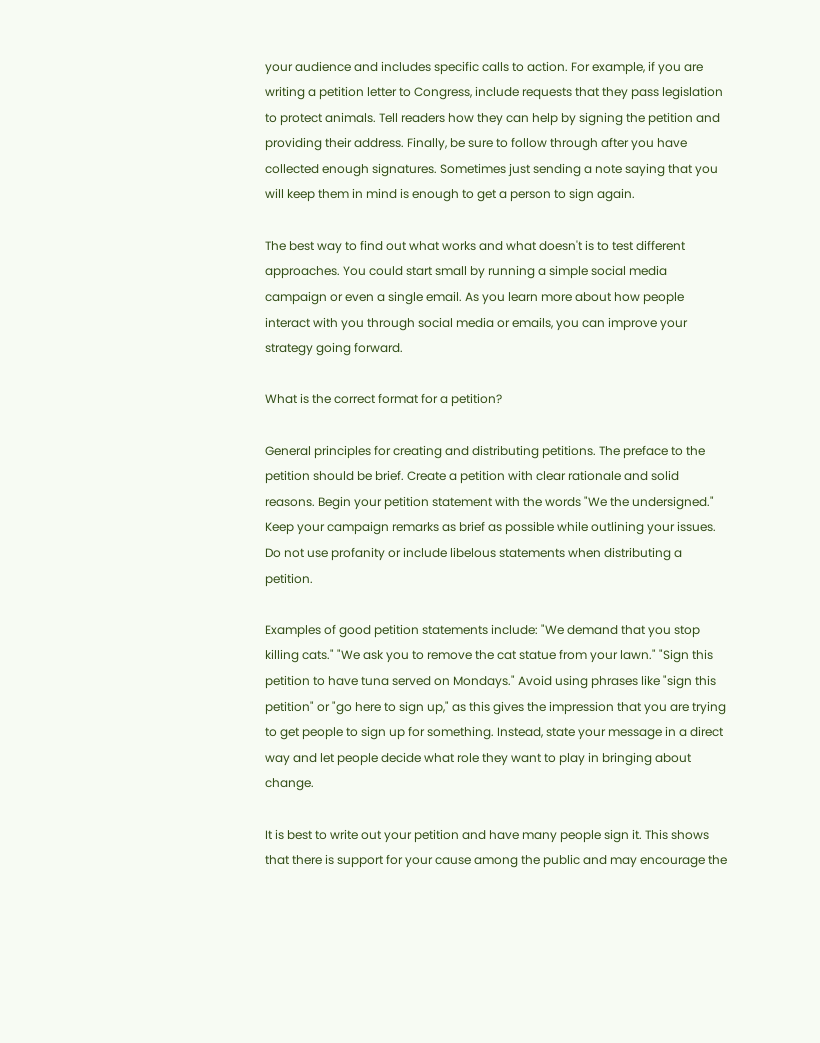your audience and includes specific calls to action. For example, if you are writing a petition letter to Congress, include requests that they pass legislation to protect animals. Tell readers how they can help by signing the petition and providing their address. Finally, be sure to follow through after you have collected enough signatures. Sometimes just sending a note saying that you will keep them in mind is enough to get a person to sign again.

The best way to find out what works and what doesn't is to test different approaches. You could start small by running a simple social media campaign or even a single email. As you learn more about how people interact with you through social media or emails, you can improve your strategy going forward.

What is the correct format for a petition?

General principles for creating and distributing petitions. The preface to the petition should be brief. Create a petition with clear rationale and solid reasons. Begin your petition statement with the words "We the undersigned." Keep your campaign remarks as brief as possible while outlining your issues. Do not use profanity or include libelous statements when distributing a petition.

Examples of good petition statements include: "We demand that you stop killing cats." "We ask you to remove the cat statue from your lawn." "Sign this petition to have tuna served on Mondays." Avoid using phrases like "sign this petition" or "go here to sign up," as this gives the impression that you are trying to get people to sign up for something. Instead, state your message in a direct way and let people decide what role they want to play in bringing about change.

It is best to write out your petition and have many people sign it. This shows that there is support for your cause among the public and may encourage the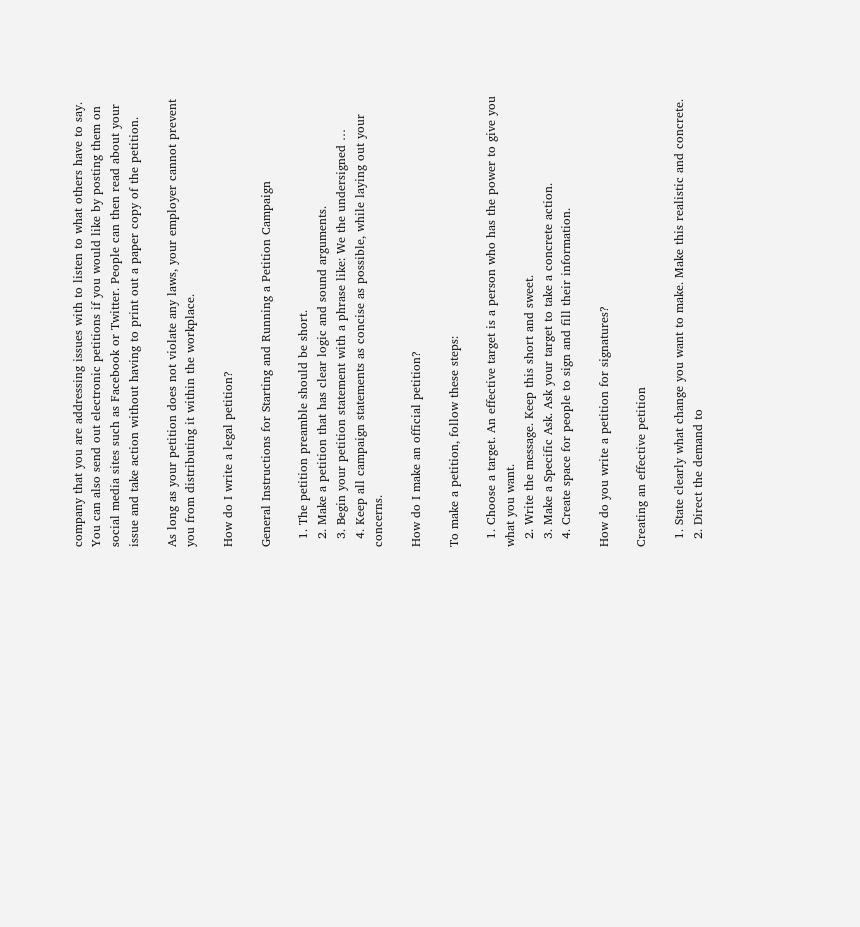company that you are addressing issues with to listen to what others have to say. You can also send out electronic petitions if you would like by posting them on social media sites such as Facebook or Twitter. People can then read about your issue and take action without having to print out a paper copy of the petition.

As long as your petition does not violate any laws, your employer cannot prevent you from distributing it within the workplace.

How do I write a legal petition?

General Instructions for Starting and Running a Petition Campaign

  1. The petition preamble should be short.
  2. Make a petition that has clear logic and sound arguments.
  3. Begin your petition statement with a phrase like: We the undersigned …
  4. Keep all campaign statements as concise as possible, while laying out your concerns.

How do I make an official petition?

To make a petition, follow these steps:

  1. Choose a target. An effective target is a person who has the power to give you what you want.
  2. Write the message. Keep this short and sweet.
  3. Make a Specific Ask. Ask your target to take a concrete action.
  4. Create space for people to sign and fill their information.

How do you write a petition for signatures?

Creating an effective petition

  1. State clearly what change you want to make. Make this realistic and concrete.
  2. Direct the demand to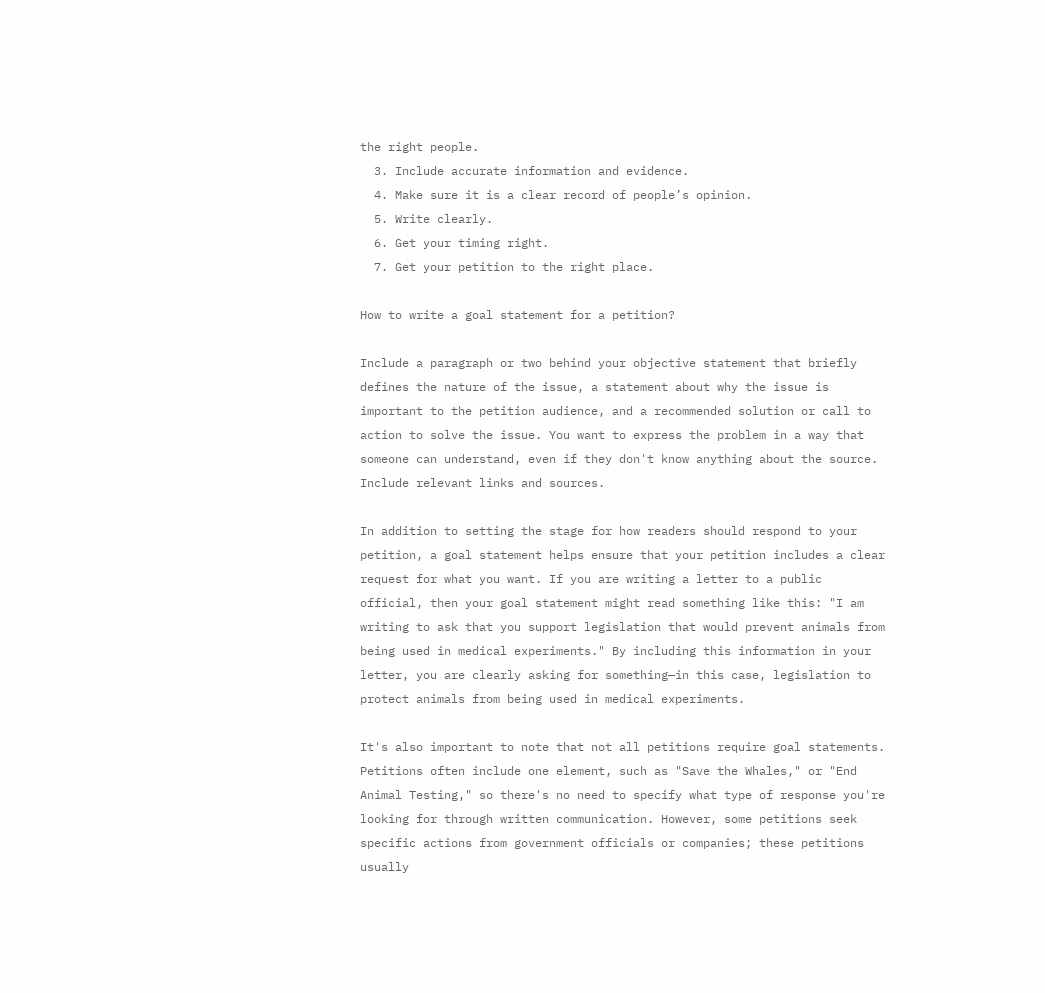the right people.
  3. Include accurate information and evidence.
  4. Make sure it is a clear record of people’s opinion.
  5. Write clearly.
  6. Get your timing right.
  7. Get your petition to the right place.

How to write a goal statement for a petition?

Include a paragraph or two behind your objective statement that briefly defines the nature of the issue, a statement about why the issue is important to the petition audience, and a recommended solution or call to action to solve the issue. You want to express the problem in a way that someone can understand, even if they don't know anything about the source. Include relevant links and sources.

In addition to setting the stage for how readers should respond to your petition, a goal statement helps ensure that your petition includes a clear request for what you want. If you are writing a letter to a public official, then your goal statement might read something like this: "I am writing to ask that you support legislation that would prevent animals from being used in medical experiments." By including this information in your letter, you are clearly asking for something—in this case, legislation to protect animals from being used in medical experiments.

It's also important to note that not all petitions require goal statements. Petitions often include one element, such as "Save the Whales," or "End Animal Testing," so there's no need to specify what type of response you're looking for through written communication. However, some petitions seek specific actions from government officials or companies; these petitions usually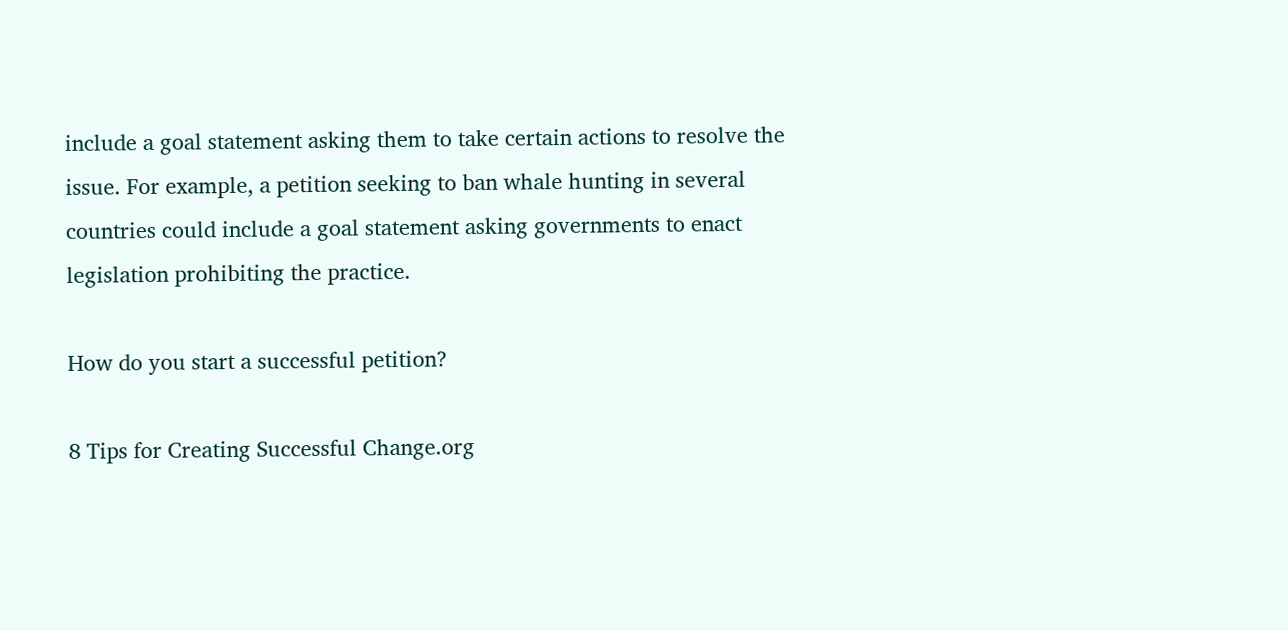include a goal statement asking them to take certain actions to resolve the issue. For example, a petition seeking to ban whale hunting in several countries could include a goal statement asking governments to enact legislation prohibiting the practice.

How do you start a successful petition?

8 Tips for Creating Successful Change.org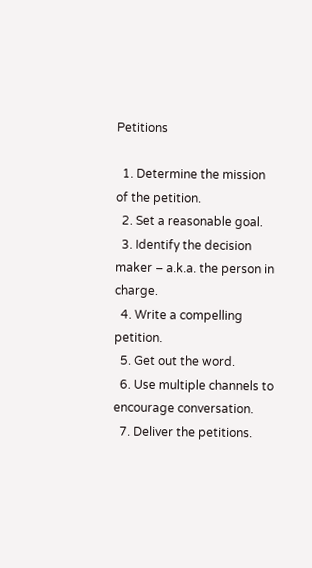Petitions

  1. Determine the mission of the petition.
  2. Set a reasonable goal.
  3. Identify the decision maker – a.k.a. the person in charge.
  4. Write a compelling petition.
  5. Get out the word.
  6. Use multiple channels to encourage conversation.
  7. Deliver the petitions.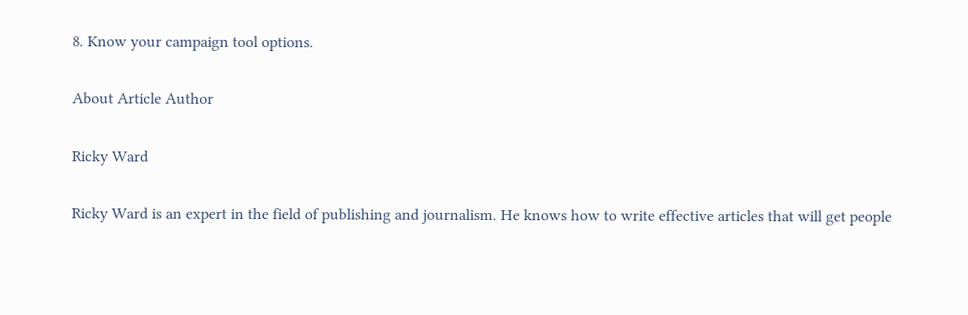8. Know your campaign tool options.

About Article Author

Ricky Ward

Ricky Ward is an expert in the field of publishing and journalism. He knows how to write effective articles that will get people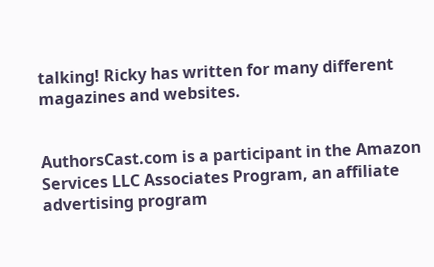talking! Ricky has written for many different magazines and websites.


AuthorsCast.com is a participant in the Amazon Services LLC Associates Program, an affiliate advertising program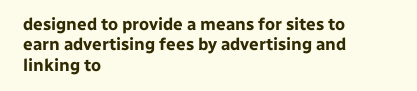designed to provide a means for sites to earn advertising fees by advertising and linking to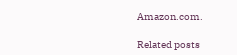Amazon.com.

Related posts